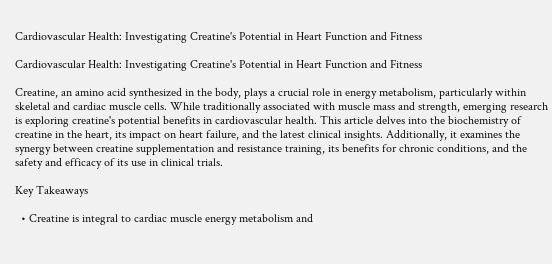Cardiovascular Health: Investigating Creatine's Potential in Heart Function and Fitness

Cardiovascular Health: Investigating Creatine's Potential in Heart Function and Fitness

Creatine, an amino acid synthesized in the body, plays a crucial role in energy metabolism, particularly within skeletal and cardiac muscle cells. While traditionally associated with muscle mass and strength, emerging research is exploring creatine's potential benefits in cardiovascular health. This article delves into the biochemistry of creatine in the heart, its impact on heart failure, and the latest clinical insights. Additionally, it examines the synergy between creatine supplementation and resistance training, its benefits for chronic conditions, and the safety and efficacy of its use in clinical trials.

Key Takeaways

  • Creatine is integral to cardiac muscle energy metabolism and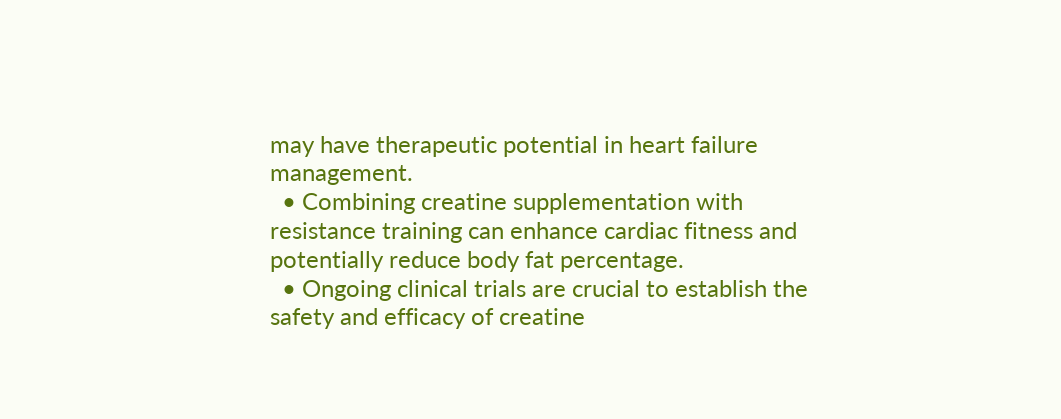may have therapeutic potential in heart failure management.
  • Combining creatine supplementation with resistance training can enhance cardiac fitness and potentially reduce body fat percentage.
  • Ongoing clinical trials are crucial to establish the safety and efficacy of creatine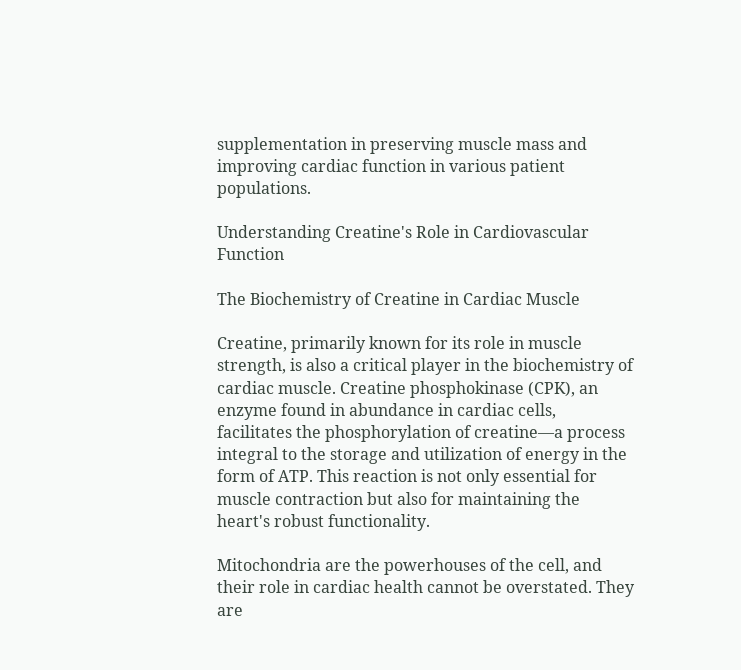supplementation in preserving muscle mass and improving cardiac function in various patient populations.

Understanding Creatine's Role in Cardiovascular Function

The Biochemistry of Creatine in Cardiac Muscle

Creatine, primarily known for its role in muscle strength, is also a critical player in the biochemistry of cardiac muscle. Creatine phosphokinase (CPK), an enzyme found in abundance in cardiac cells, facilitates the phosphorylation of creatine—a process integral to the storage and utilization of energy in the form of ATP. This reaction is not only essential for muscle contraction but also for maintaining the heart's robust functionality.

Mitochondria are the powerhouses of the cell, and their role in cardiac health cannot be overstated. They are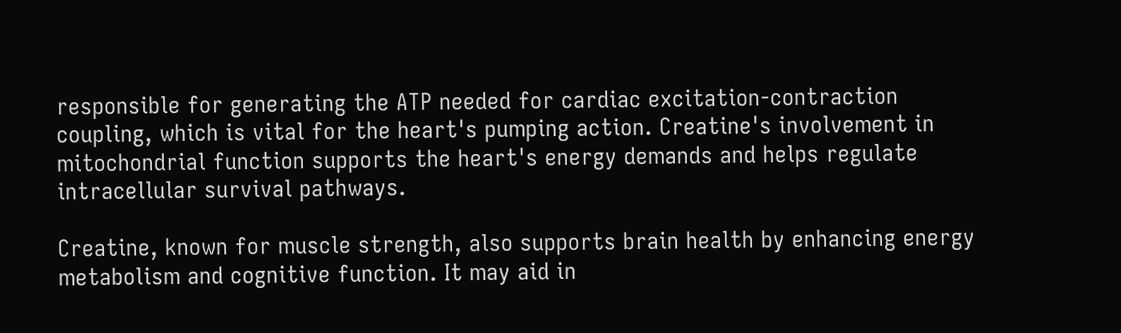responsible for generating the ATP needed for cardiac excitation-contraction coupling, which is vital for the heart's pumping action. Creatine's involvement in mitochondrial function supports the heart's energy demands and helps regulate intracellular survival pathways.

Creatine, known for muscle strength, also supports brain health by enhancing energy metabolism and cognitive function. It may aid in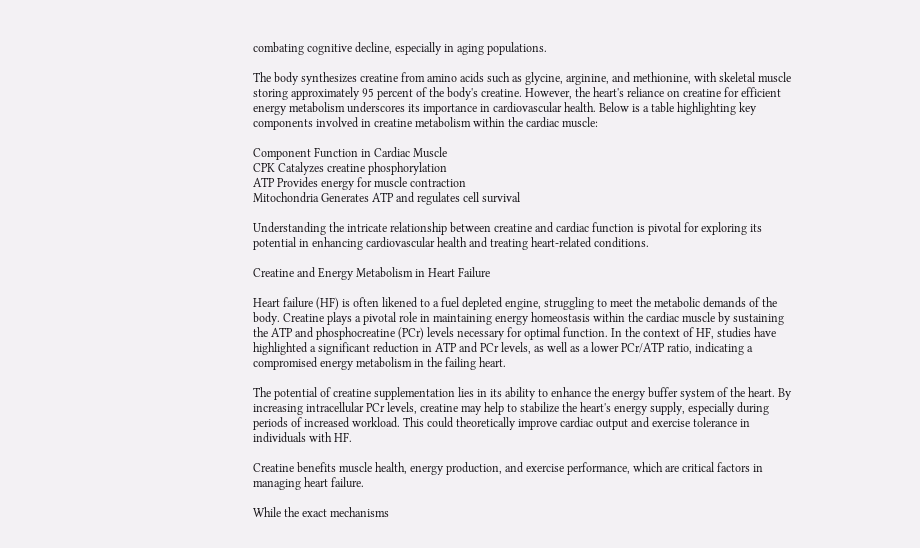combating cognitive decline, especially in aging populations.

The body synthesizes creatine from amino acids such as glycine, arginine, and methionine, with skeletal muscle storing approximately 95 percent of the body's creatine. However, the heart's reliance on creatine for efficient energy metabolism underscores its importance in cardiovascular health. Below is a table highlighting key components involved in creatine metabolism within the cardiac muscle:

Component Function in Cardiac Muscle
CPK Catalyzes creatine phosphorylation
ATP Provides energy for muscle contraction
Mitochondria Generates ATP and regulates cell survival

Understanding the intricate relationship between creatine and cardiac function is pivotal for exploring its potential in enhancing cardiovascular health and treating heart-related conditions.

Creatine and Energy Metabolism in Heart Failure

Heart failure (HF) is often likened to a fuel depleted engine, struggling to meet the metabolic demands of the body. Creatine plays a pivotal role in maintaining energy homeostasis within the cardiac muscle by sustaining the ATP and phosphocreatine (PCr) levels necessary for optimal function. In the context of HF, studies have highlighted a significant reduction in ATP and PCr levels, as well as a lower PCr/ATP ratio, indicating a compromised energy metabolism in the failing heart.

The potential of creatine supplementation lies in its ability to enhance the energy buffer system of the heart. By increasing intracellular PCr levels, creatine may help to stabilize the heart's energy supply, especially during periods of increased workload. This could theoretically improve cardiac output and exercise tolerance in individuals with HF.

Creatine benefits muscle health, energy production, and exercise performance, which are critical factors in managing heart failure.

While the exact mechanisms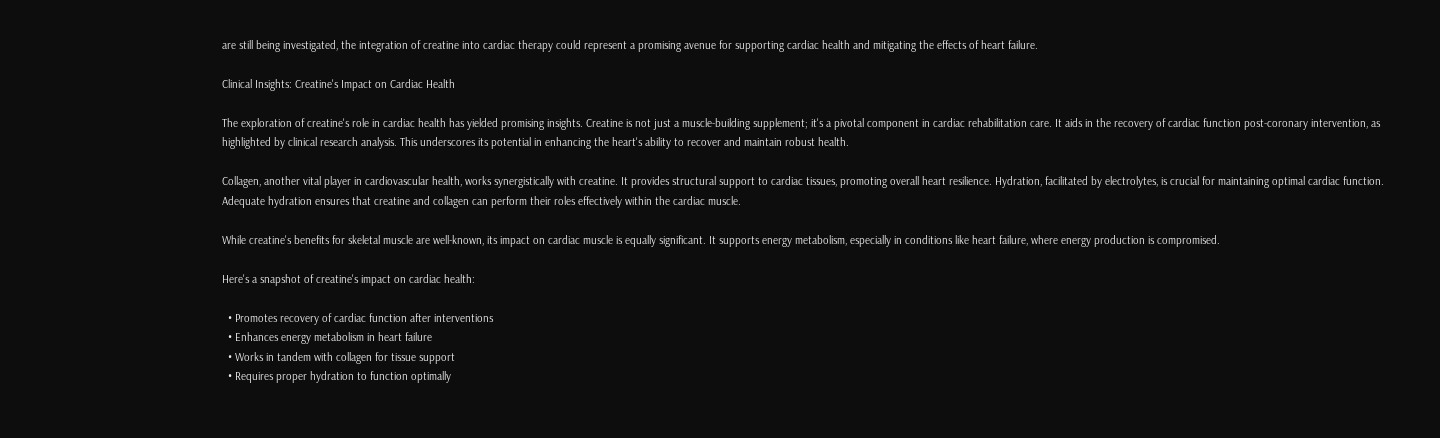are still being investigated, the integration of creatine into cardiac therapy could represent a promising avenue for supporting cardiac health and mitigating the effects of heart failure.

Clinical Insights: Creatine's Impact on Cardiac Health

The exploration of creatine's role in cardiac health has yielded promising insights. Creatine is not just a muscle-building supplement; it's a pivotal component in cardiac rehabilitation care. It aids in the recovery of cardiac function post-coronary intervention, as highlighted by clinical research analysis. This underscores its potential in enhancing the heart's ability to recover and maintain robust health.

Collagen, another vital player in cardiovascular health, works synergistically with creatine. It provides structural support to cardiac tissues, promoting overall heart resilience. Hydration, facilitated by electrolytes, is crucial for maintaining optimal cardiac function. Adequate hydration ensures that creatine and collagen can perform their roles effectively within the cardiac muscle.

While creatine's benefits for skeletal muscle are well-known, its impact on cardiac muscle is equally significant. It supports energy metabolism, especially in conditions like heart failure, where energy production is compromised.

Here's a snapshot of creatine's impact on cardiac health:

  • Promotes recovery of cardiac function after interventions
  • Enhances energy metabolism in heart failure
  • Works in tandem with collagen for tissue support
  • Requires proper hydration to function optimally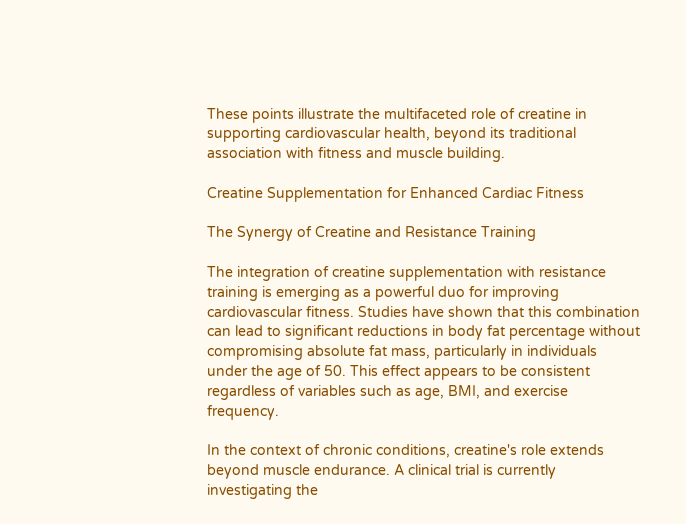These points illustrate the multifaceted role of creatine in supporting cardiovascular health, beyond its traditional association with fitness and muscle building.

Creatine Supplementation for Enhanced Cardiac Fitness

The Synergy of Creatine and Resistance Training

The integration of creatine supplementation with resistance training is emerging as a powerful duo for improving cardiovascular fitness. Studies have shown that this combination can lead to significant reductions in body fat percentage without compromising absolute fat mass, particularly in individuals under the age of 50. This effect appears to be consistent regardless of variables such as age, BMI, and exercise frequency.

In the context of chronic conditions, creatine's role extends beyond muscle endurance. A clinical trial is currently investigating the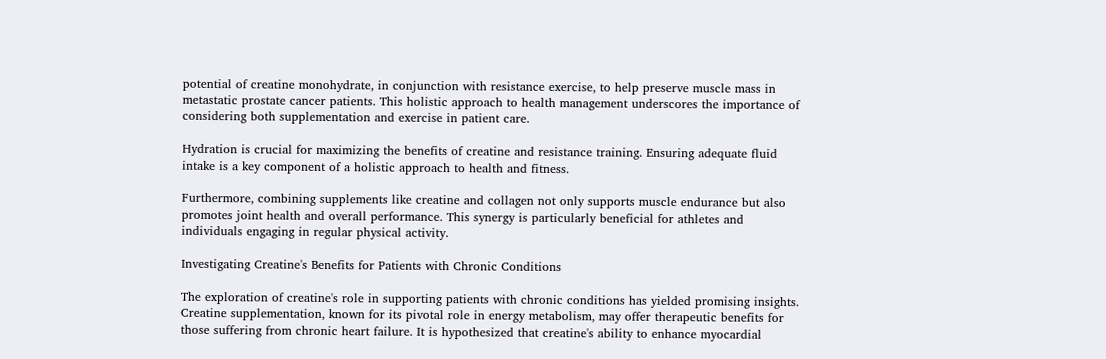potential of creatine monohydrate, in conjunction with resistance exercise, to help preserve muscle mass in metastatic prostate cancer patients. This holistic approach to health management underscores the importance of considering both supplementation and exercise in patient care.

Hydration is crucial for maximizing the benefits of creatine and resistance training. Ensuring adequate fluid intake is a key component of a holistic approach to health and fitness.

Furthermore, combining supplements like creatine and collagen not only supports muscle endurance but also promotes joint health and overall performance. This synergy is particularly beneficial for athletes and individuals engaging in regular physical activity.

Investigating Creatine's Benefits for Patients with Chronic Conditions

The exploration of creatine's role in supporting patients with chronic conditions has yielded promising insights. Creatine supplementation, known for its pivotal role in energy metabolism, may offer therapeutic benefits for those suffering from chronic heart failure. It is hypothesized that creatine's ability to enhance myocardial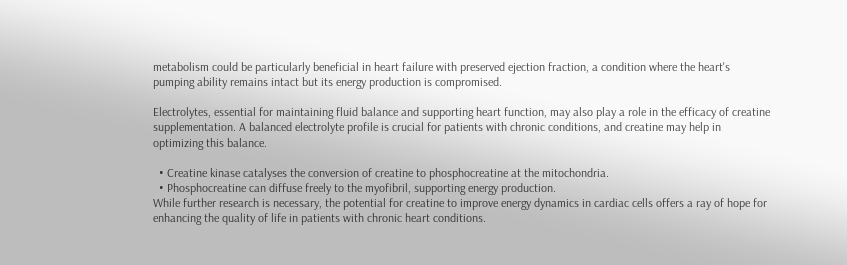metabolism could be particularly beneficial in heart failure with preserved ejection fraction, a condition where the heart's pumping ability remains intact but its energy production is compromised.

Electrolytes, essential for maintaining fluid balance and supporting heart function, may also play a role in the efficacy of creatine supplementation. A balanced electrolyte profile is crucial for patients with chronic conditions, and creatine may help in optimizing this balance.

  • Creatine kinase catalyses the conversion of creatine to phosphocreatine at the mitochondria.
  • Phosphocreatine can diffuse freely to the myofibril, supporting energy production.
While further research is necessary, the potential for creatine to improve energy dynamics in cardiac cells offers a ray of hope for enhancing the quality of life in patients with chronic heart conditions.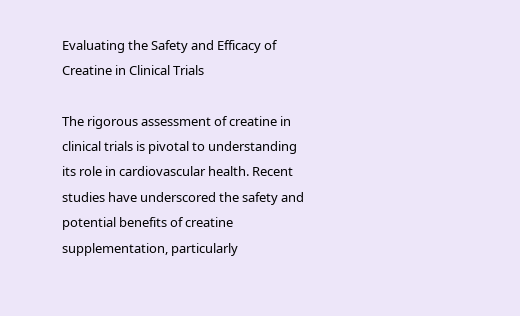Evaluating the Safety and Efficacy of Creatine in Clinical Trials

The rigorous assessment of creatine in clinical trials is pivotal to understanding its role in cardiovascular health. Recent studies have underscored the safety and potential benefits of creatine supplementation, particularly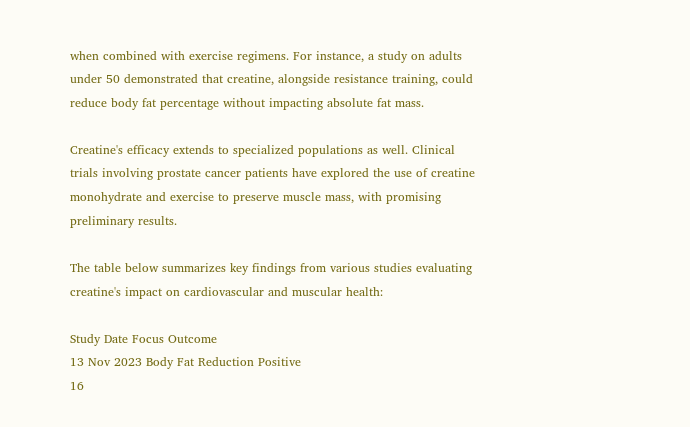when combined with exercise regimens. For instance, a study on adults under 50 demonstrated that creatine, alongside resistance training, could reduce body fat percentage without impacting absolute fat mass.

Creatine's efficacy extends to specialized populations as well. Clinical trials involving prostate cancer patients have explored the use of creatine monohydrate and exercise to preserve muscle mass, with promising preliminary results.

The table below summarizes key findings from various studies evaluating creatine's impact on cardiovascular and muscular health:

Study Date Focus Outcome
13 Nov 2023 Body Fat Reduction Positive
16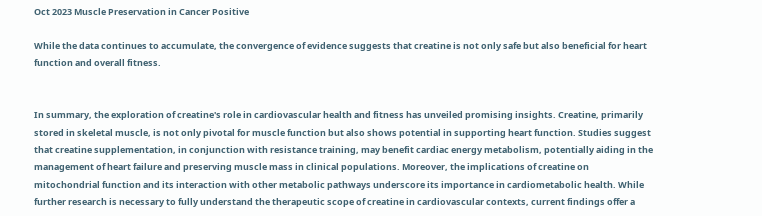Oct 2023 Muscle Preservation in Cancer Positive

While the data continues to accumulate, the convergence of evidence suggests that creatine is not only safe but also beneficial for heart function and overall fitness.


In summary, the exploration of creatine's role in cardiovascular health and fitness has unveiled promising insights. Creatine, primarily stored in skeletal muscle, is not only pivotal for muscle function but also shows potential in supporting heart function. Studies suggest that creatine supplementation, in conjunction with resistance training, may benefit cardiac energy metabolism, potentially aiding in the management of heart failure and preserving muscle mass in clinical populations. Moreover, the implications of creatine on mitochondrial function and its interaction with other metabolic pathways underscore its importance in cardiometabolic health. While further research is necessary to fully understand the therapeutic scope of creatine in cardiovascular contexts, current findings offer a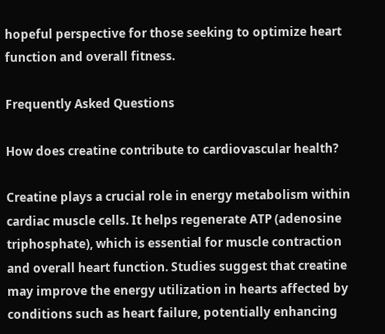hopeful perspective for those seeking to optimize heart function and overall fitness.

Frequently Asked Questions

How does creatine contribute to cardiovascular health?

Creatine plays a crucial role in energy metabolism within cardiac muscle cells. It helps regenerate ATP (adenosine triphosphate), which is essential for muscle contraction and overall heart function. Studies suggest that creatine may improve the energy utilization in hearts affected by conditions such as heart failure, potentially enhancing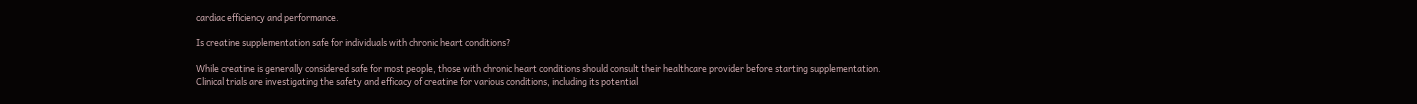cardiac efficiency and performance.

Is creatine supplementation safe for individuals with chronic heart conditions?

While creatine is generally considered safe for most people, those with chronic heart conditions should consult their healthcare provider before starting supplementation. Clinical trials are investigating the safety and efficacy of creatine for various conditions, including its potential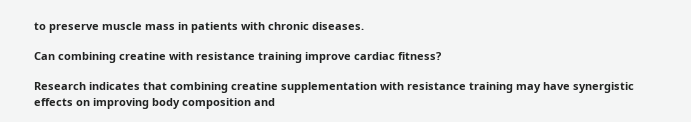to preserve muscle mass in patients with chronic diseases.

Can combining creatine with resistance training improve cardiac fitness?

Research indicates that combining creatine supplementation with resistance training may have synergistic effects on improving body composition and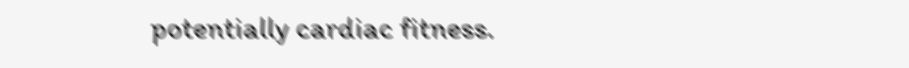potentially cardiac fitness.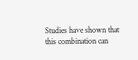Studies have shown that this combination can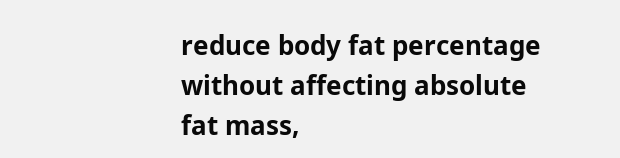reduce body fat percentage without affecting absolute fat mass,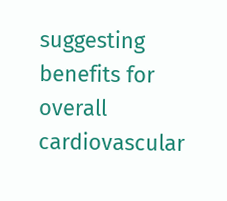suggesting benefits for overall cardiovascular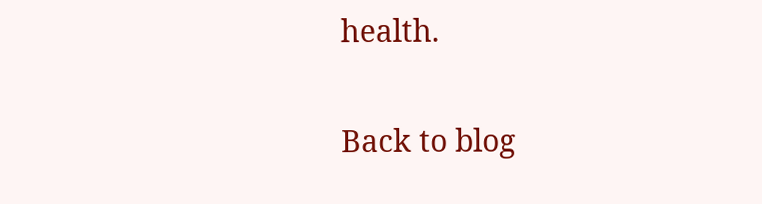health.

Back to blog